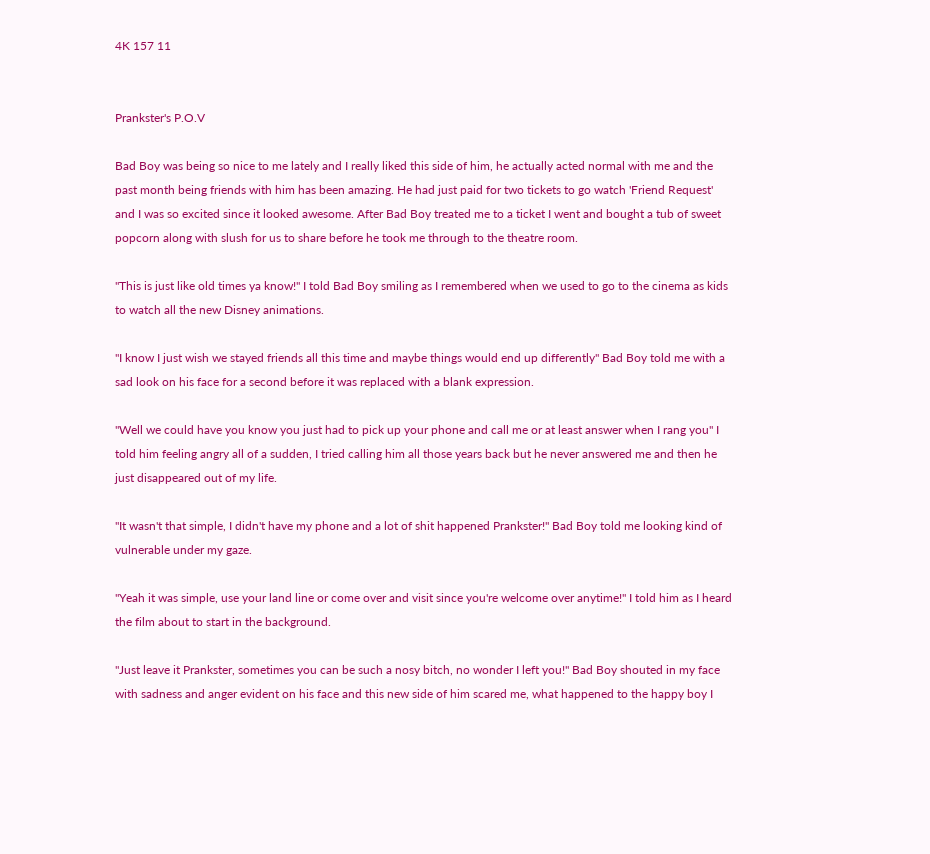4K 157 11


Prankster's P.O.V

Bad Boy was being so nice to me lately and I really liked this side of him, he actually acted normal with me and the past month being friends with him has been amazing. He had just paid for two tickets to go watch 'Friend Request' and I was so excited since it looked awesome. After Bad Boy treated me to a ticket I went and bought a tub of sweet popcorn along with slush for us to share before he took me through to the theatre room.

"This is just like old times ya know!" I told Bad Boy smiling as I remembered when we used to go to the cinema as kids to watch all the new Disney animations.

"I know I just wish we stayed friends all this time and maybe things would end up differently" Bad Boy told me with a sad look on his face for a second before it was replaced with a blank expression.

"Well we could have you know you just had to pick up your phone and call me or at least answer when I rang you" I told him feeling angry all of a sudden, I tried calling him all those years back but he never answered me and then he just disappeared out of my life.

"It wasn't that simple, I didn't have my phone and a lot of shit happened Prankster!" Bad Boy told me looking kind of vulnerable under my gaze.

"Yeah it was simple, use your land line or come over and visit since you're welcome over anytime!" I told him as I heard the film about to start in the background.

"Just leave it Prankster, sometimes you can be such a nosy bitch, no wonder I left you!" Bad Boy shouted in my face with sadness and anger evident on his face and this new side of him scared me, what happened to the happy boy I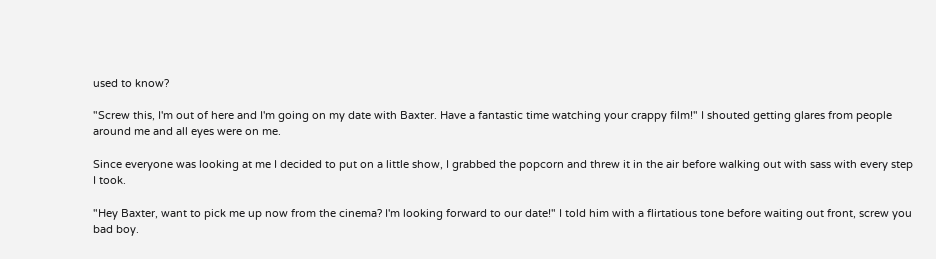used to know?

"Screw this, I'm out of here and I'm going on my date with Baxter. Have a fantastic time watching your crappy film!" I shouted getting glares from people around me and all eyes were on me.

Since everyone was looking at me I decided to put on a little show, I grabbed the popcorn and threw it in the air before walking out with sass with every step I took.

"Hey Baxter, want to pick me up now from the cinema? I'm looking forward to our date!" I told him with a flirtatious tone before waiting out front, screw you bad boy.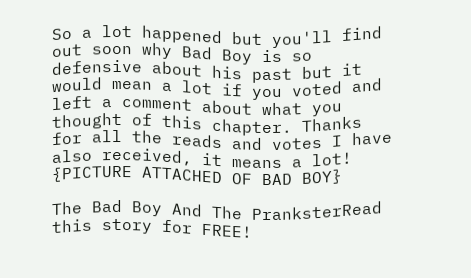So a lot happened but you'll find out soon why Bad Boy is so defensive about his past but it would mean a lot if you voted and left a comment about what you thought of this chapter. Thanks for all the reads and votes I have also received, it means a lot! {PICTURE ATTACHED OF BAD BOY}

The Bad Boy And The PranksterRead this story for FREE!